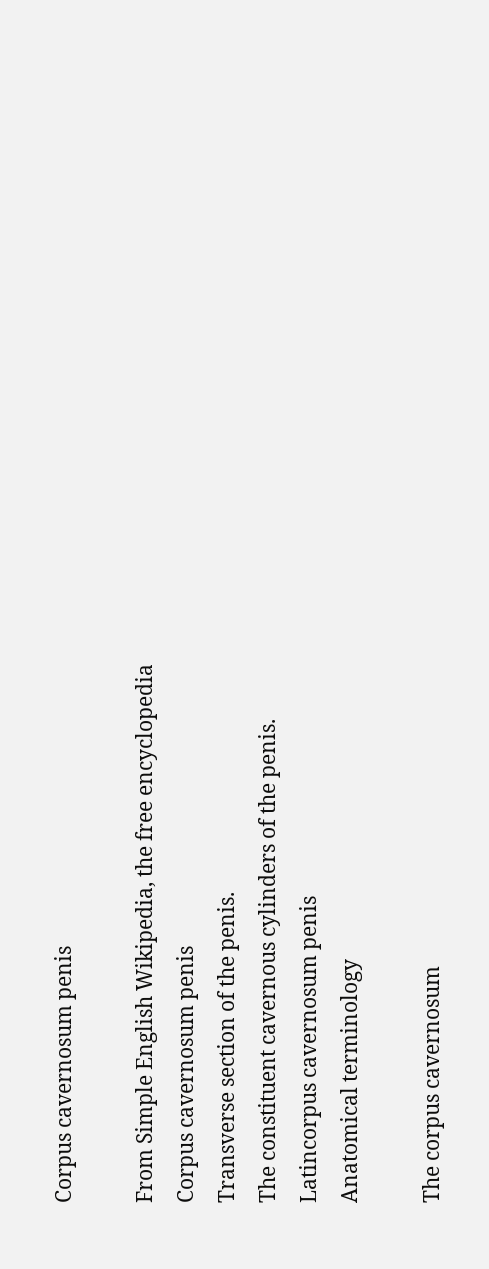Corpus cavernosum penis

From Simple English Wikipedia, the free encyclopedia
Corpus cavernosum penis
Transverse section of the penis.
The constituent cavernous cylinders of the penis.
Latincorpus cavernosum penis
Anatomical terminology

The corpus cavernosum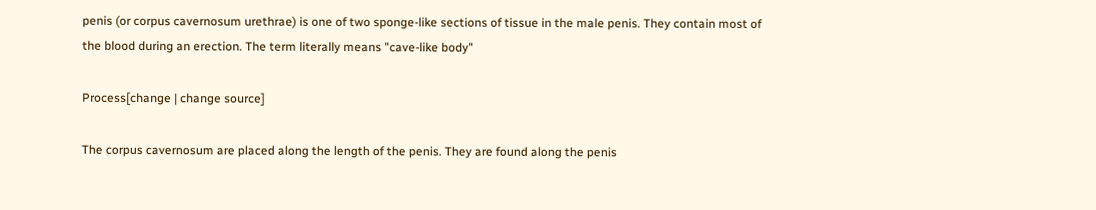penis (or corpus cavernosum urethrae) is one of two sponge-like sections of tissue in the male penis. They contain most of the blood during an erection. The term literally means "cave-like body"

Process[change | change source]

The corpus cavernosum are placed along the length of the penis. They are found along the penis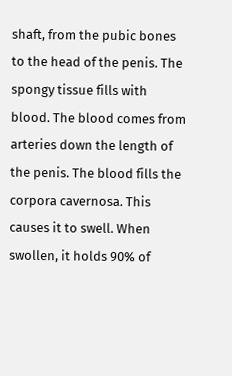shaft, from the pubic bones to the head of the penis. The spongy tissue fills with blood. The blood comes from arteries down the length of the penis. The blood fills the corpora cavernosa. This causes it to swell. When swollen, it holds 90% of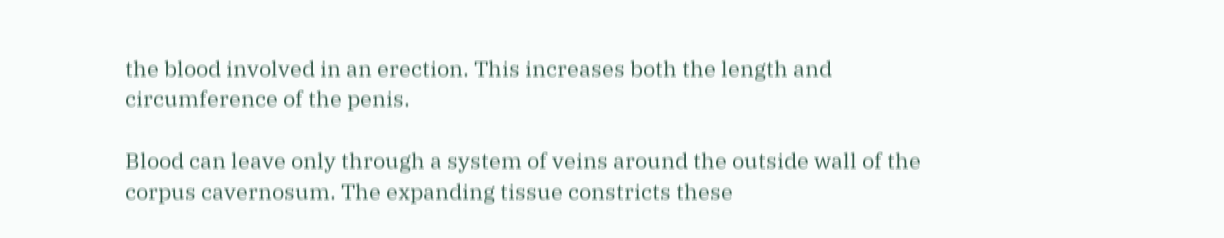the blood involved in an erection. This increases both the length and circumference of the penis.

Blood can leave only through a system of veins around the outside wall of the corpus cavernosum. The expanding tissue constricts these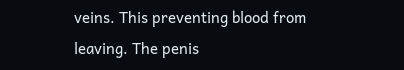veins. This preventing blood from leaving. The penis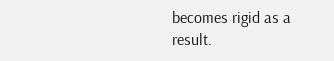becomes rigid as a result.